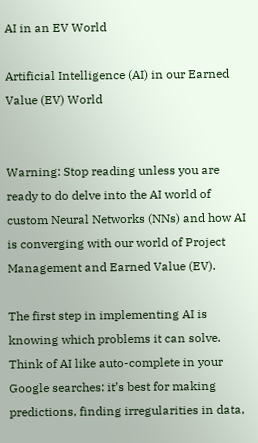AI in an EV World

Artificial Intelligence (AI) in our Earned Value (EV) World


Warning: Stop reading unless you are ready to do delve into the AI world of custom Neural Networks (NNs) and how AI is converging with our world of Project Management and Earned Value (EV).

The first step in implementing AI is knowing which problems it can solve. Think of AI like auto-complete in your Google searches: it’s best for making predictions, finding irregularities in data,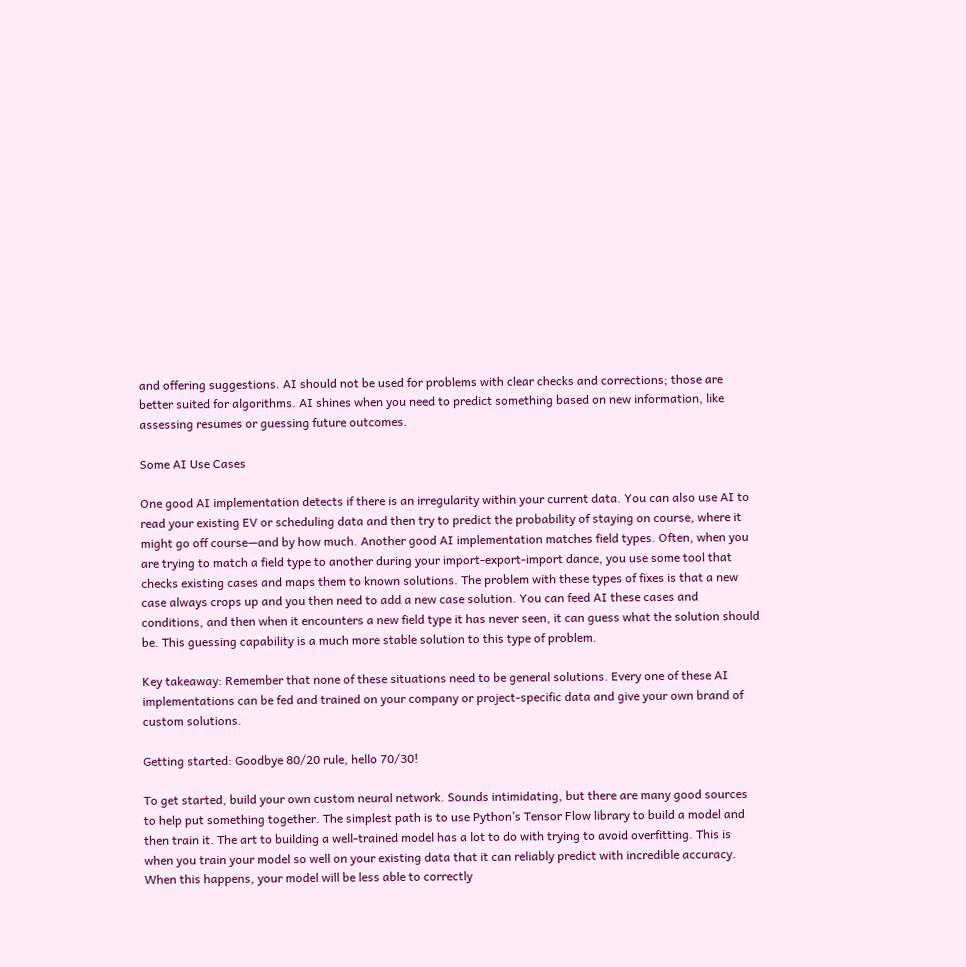and offering suggestions. AI should not be used for problems with clear checks and corrections; those are better suited for algorithms. AI shines when you need to predict something based on new information, like assessing resumes or guessing future outcomes.

Some AI Use Cases

One good AI implementation detects if there is an irregularity within your current data. You can also use AI to read your existing EV or scheduling data and then try to predict the probability of staying on course, where it might go off course—and by how much. Another good AI implementation matches field types. Often, when you are trying to match a field type to another during your import-export-import dance, you use some tool that checks existing cases and maps them to known solutions. The problem with these types of fixes is that a new case always crops up and you then need to add a new case solution. You can feed AI these cases and conditions, and then when it encounters a new field type it has never seen, it can guess what the solution should be. This guessing capability is a much more stable solution to this type of problem.

Key takeaway: Remember that none of these situations need to be general solutions. Every one of these AI implementations can be fed and trained on your company or project-specific data and give your own brand of custom solutions.

Getting started: Goodbye 80/20 rule, hello 70/30!

To get started, build your own custom neural network. Sounds intimidating, but there are many good sources to help put something together. The simplest path is to use Python’s Tensor Flow library to build a model and then train it. The art to building a well-trained model has a lot to do with trying to avoid overfitting. This is when you train your model so well on your existing data that it can reliably predict with incredible accuracy. When this happens, your model will be less able to correctly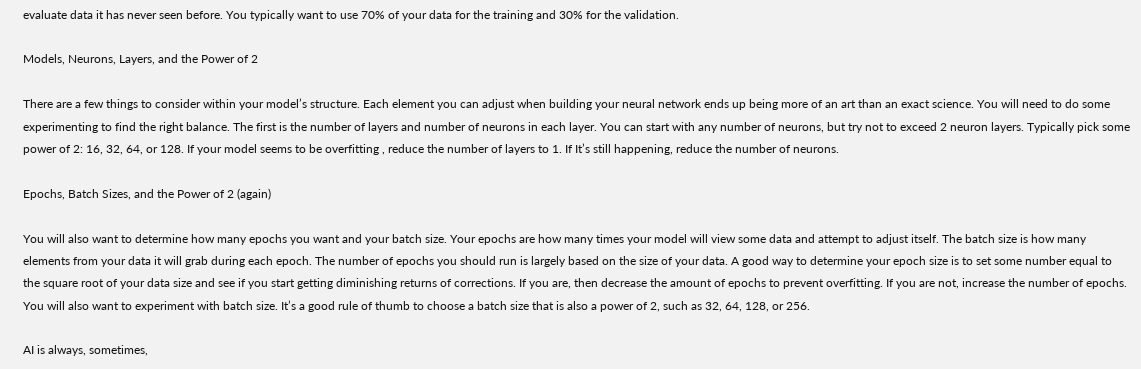evaluate data it has never seen before. You typically want to use 70% of your data for the training and 30% for the validation.

Models, Neurons, Layers, and the Power of 2

There are a few things to consider within your model’s structure. Each element you can adjust when building your neural network ends up being more of an art than an exact science. You will need to do some experimenting to find the right balance. The first is the number of layers and number of neurons in each layer. You can start with any number of neurons, but try not to exceed 2 neuron layers. Typically pick some power of 2: 16, 32, 64, or 128. If your model seems to be overfitting , reduce the number of layers to 1. If It’s still happening, reduce the number of neurons.

Epochs, Batch Sizes, and the Power of 2 (again)

You will also want to determine how many epochs you want and your batch size. Your epochs are how many times your model will view some data and attempt to adjust itself. The batch size is how many elements from your data it will grab during each epoch. The number of epochs you should run is largely based on the size of your data. A good way to determine your epoch size is to set some number equal to the square root of your data size and see if you start getting diminishing returns of corrections. If you are, then decrease the amount of epochs to prevent overfitting. If you are not, increase the number of epochs. You will also want to experiment with batch size. It’s a good rule of thumb to choose a batch size that is also a power of 2, such as 32, 64, 128, or 256.

AI is always, sometimes,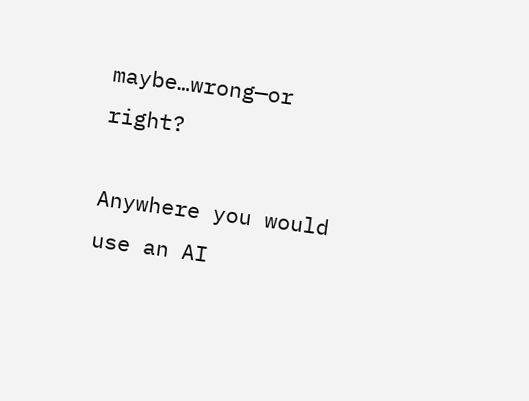maybe…wrong—or right?

Anywhere you would use an AI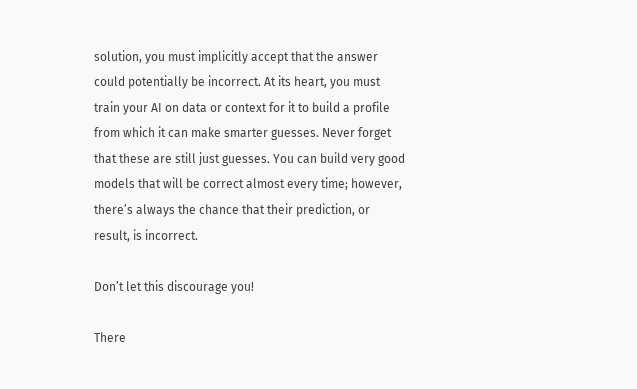solution, you must implicitly accept that the answer could potentially be incorrect. At its heart, you must train your AI on data or context for it to build a profile from which it can make smarter guesses. Never forget that these are still just guesses. You can build very good models that will be correct almost every time; however, there’s always the chance that their prediction, or result, is incorrect.

Don’t let this discourage you!

There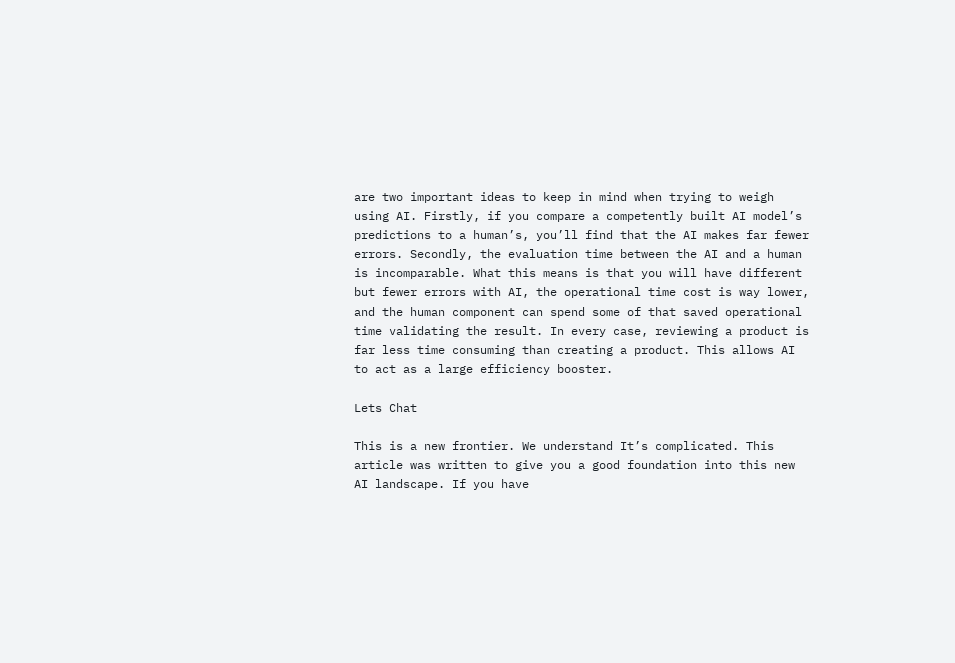are two important ideas to keep in mind when trying to weigh using AI. Firstly, if you compare a competently built AI model’s predictions to a human’s, you’ll find that the AI makes far fewer errors. Secondly, the evaluation time between the AI and a human is incomparable. What this means is that you will have different but fewer errors with AI, the operational time cost is way lower, and the human component can spend some of that saved operational time validating the result. In every case, reviewing a product is far less time consuming than creating a product. This allows AI to act as a large efficiency booster.

Lets Chat

This is a new frontier. We understand It’s complicated. This article was written to give you a good foundation into this new AI landscape. If you have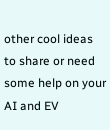other cool ideas to share or need some help on your AI and EV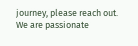journey, please reach out. We are passionate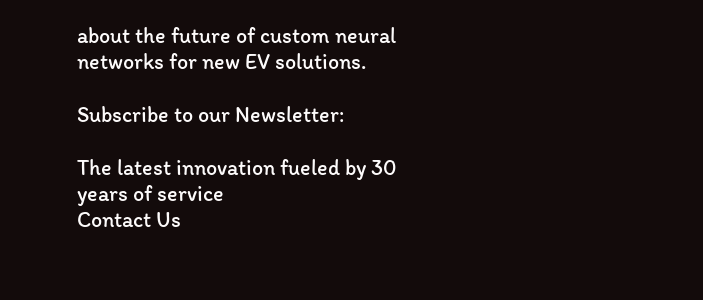about the future of custom neural networks for new EV solutions.

Subscribe to our Newsletter:

The latest innovation fueled by 30 years of service
Contact Us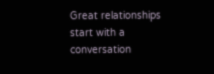Great relationships start with a conversation